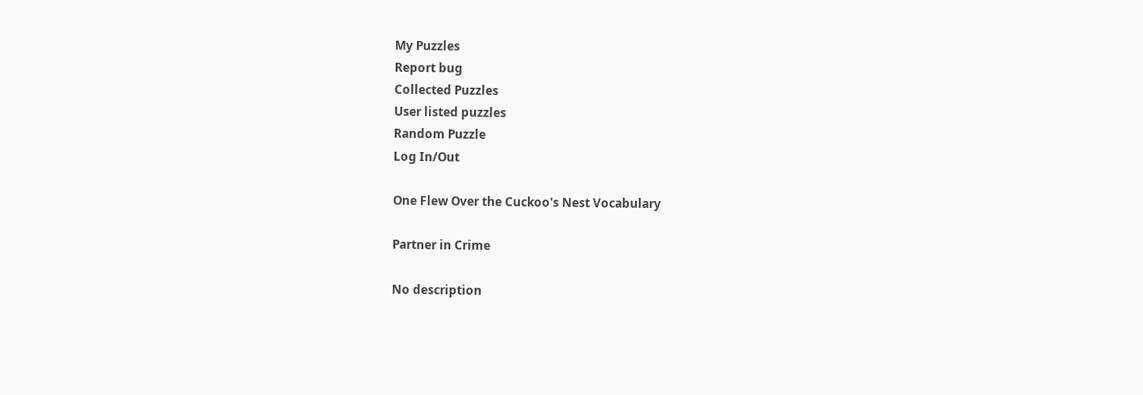My Puzzles
Report bug
Collected Puzzles
User listed puzzles
Random Puzzle
Log In/Out

One Flew Over the Cuckoo's Nest Vocabulary

Partner in Crime

No description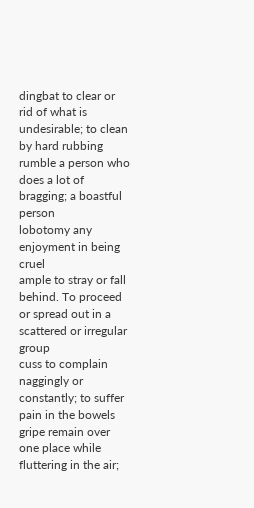dingbat to clear or rid of what is undesirable; to clean by hard rubbing
rumble a person who does a lot of bragging; a boastful person
lobotomy any enjoyment in being cruel
ample to stray or fall behind. To proceed or spread out in a scattered or irregular group
cuss to complain naggingly or constantly; to suffer pain in the bowels
gripe remain over one place while fluttering in the air;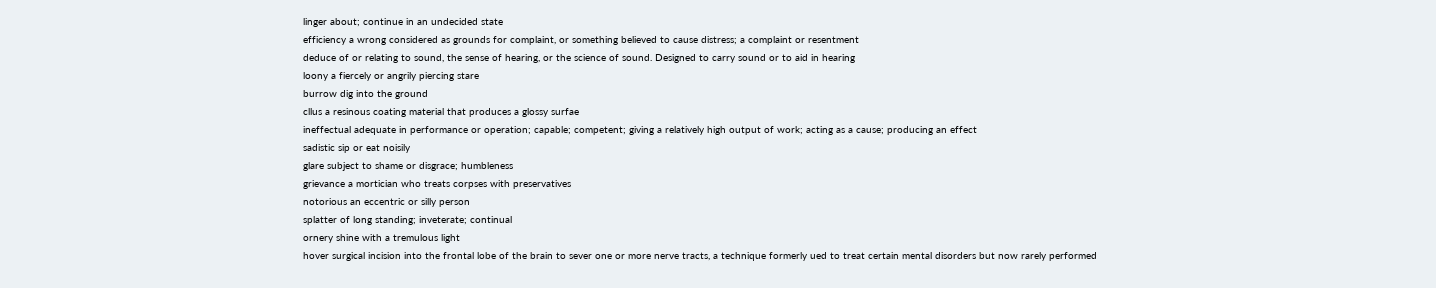linger about; continue in an undecided state
efficiency a wrong considered as grounds for complaint, or something believed to cause distress; a complaint or resentment
deduce of or relating to sound, the sense of hearing, or the science of sound. Designed to carry sound or to aid in hearing
loony a fiercely or angrily piercing stare
burrow dig into the ground
cllus a resinous coating material that produces a glossy surfae
ineffectual adequate in performance or operation; capable; competent; giving a relatively high output of work; acting as a cause; producing an effect
sadistic sip or eat noisily
glare subject to shame or disgrace; humbleness
grievance a mortician who treats corpses with preservatives
notorious an eccentric or silly person
splatter of long standing; inveterate; continual
ornery shine with a tremulous light
hover surgical incision into the frontal lobe of the brain to sever one or more nerve tracts, a technique formerly ued to treat certain mental disorders but now rarely performed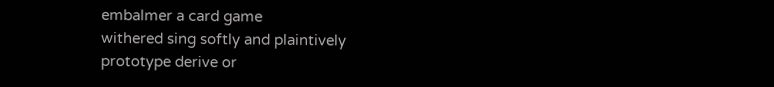embalmer a card game
withered sing softly and plaintively
prototype derive or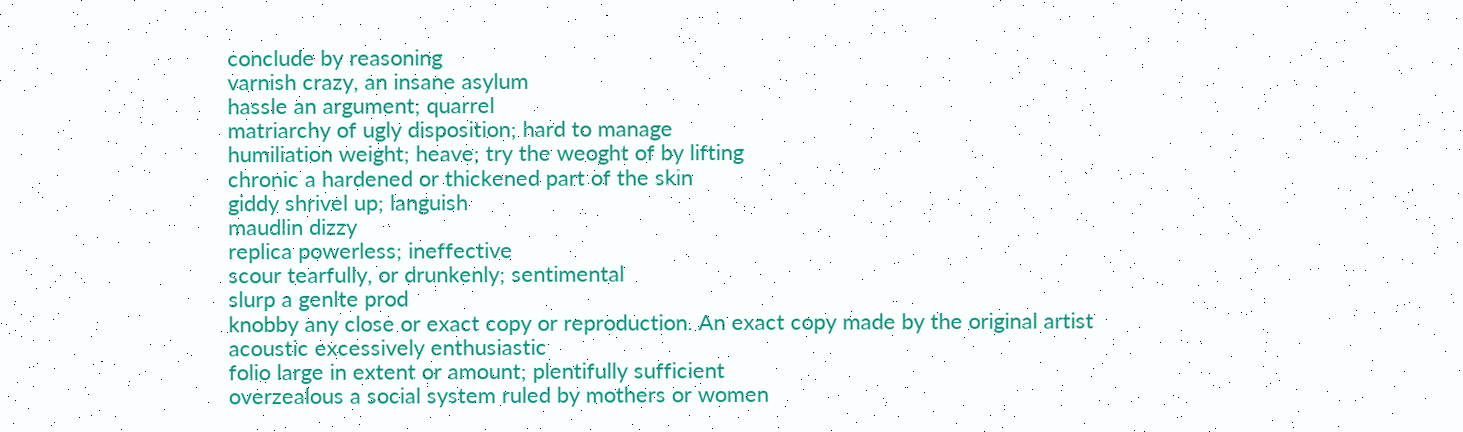conclude by reasoning
varnish crazy, an insane asylum
hassle an argument; quarrel
matriarchy of ugly disposition; hard to manage
humiliation weight; heave; try the weoght of by lifting
chronic a hardened or thickened part of the skin
giddy shrivel up; languish
maudlin dizzy
replica powerless; ineffective
scour tearfully, or drunkenly; sentimental
slurp a genlte prod
knobby any close or exact copy or reproduction. An exact copy made by the original artist
acoustic excessively enthusiastic
folio large in extent or amount; plentifully sufficient
overzealous a social system ruled by mothers or women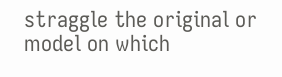straggle the original or model on which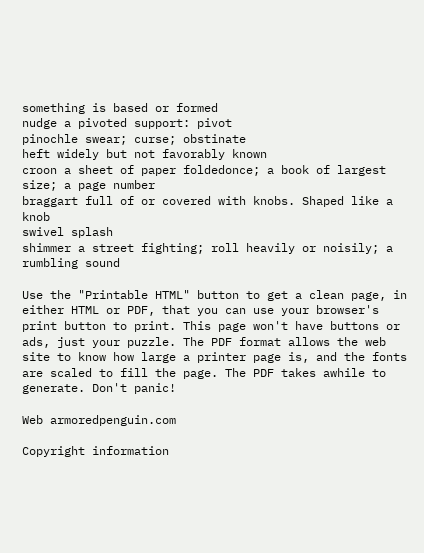something is based or formed
nudge a pivoted support: pivot
pinochle swear; curse; obstinate
heft widely but not favorably known
croon a sheet of paper foldedonce; a book of largest size; a page number
braggart full of or covered with knobs. Shaped like a knob
swivel splash
shimmer a street fighting; roll heavily or noisily; a rumbling sound

Use the "Printable HTML" button to get a clean page, in either HTML or PDF, that you can use your browser's print button to print. This page won't have buttons or ads, just your puzzle. The PDF format allows the web site to know how large a printer page is, and the fonts are scaled to fill the page. The PDF takes awhile to generate. Don't panic!

Web armoredpenguin.com

Copyright information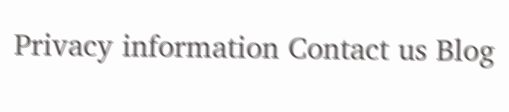Privacy information Contact us Blog